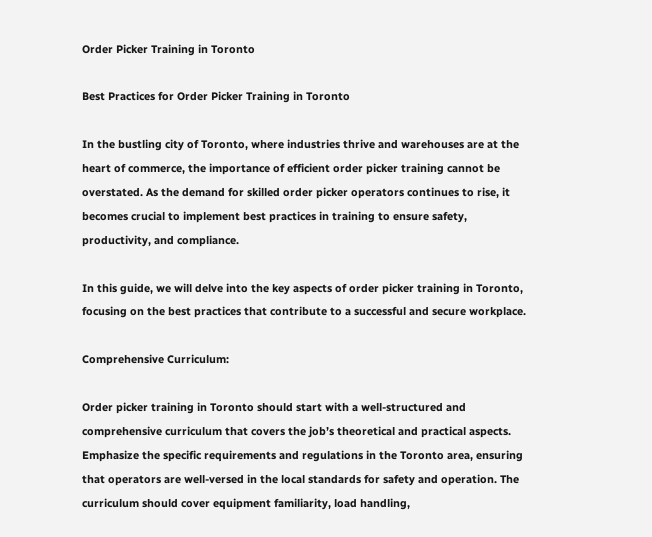Order Picker Training in Toronto

Best Practices for Order Picker Training in Toronto

In the bustling city of Toronto, where industries thrive and warehouses are at the heart of commerce, the importance of efficient order picker training cannot be overstated. As the demand for skilled order picker operators continues to rise, it becomes crucial to implement best practices in training to ensure safety, productivity, and compliance.

In this guide, we will delve into the key aspects of order picker training in Toronto, focusing on the best practices that contribute to a successful and secure workplace.

Comprehensive Curriculum:

Order picker training in Toronto should start with a well-structured and comprehensive curriculum that covers the job’s theoretical and practical aspects. Emphasize the specific requirements and regulations in the Toronto area, ensuring that operators are well-versed in the local standards for safety and operation. The curriculum should cover equipment familiarity, load handling,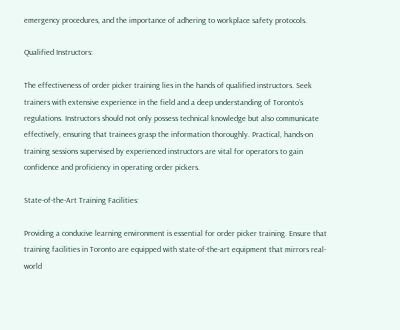emergency procedures, and the importance of adhering to workplace safety protocols.

Qualified Instructors:

The effectiveness of order picker training lies in the hands of qualified instructors. Seek trainers with extensive experience in the field and a deep understanding of Toronto’s regulations. Instructors should not only possess technical knowledge but also communicate effectively, ensuring that trainees grasp the information thoroughly. Practical, hands-on training sessions supervised by experienced instructors are vital for operators to gain confidence and proficiency in operating order pickers.

State-of-the-Art Training Facilities:

Providing a conducive learning environment is essential for order picker training. Ensure that training facilities in Toronto are equipped with state-of-the-art equipment that mirrors real-world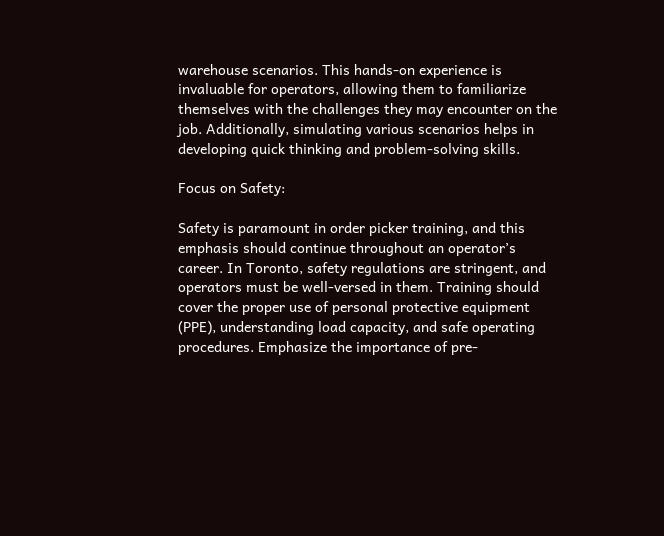warehouse scenarios. This hands-on experience is invaluable for operators, allowing them to familiarize themselves with the challenges they may encounter on the job. Additionally, simulating various scenarios helps in developing quick thinking and problem-solving skills.

Focus on Safety:

Safety is paramount in order picker training, and this emphasis should continue throughout an operator’s career. In Toronto, safety regulations are stringent, and operators must be well-versed in them. Training should cover the proper use of personal protective equipment (PPE), understanding load capacity, and safe operating procedures. Emphasize the importance of pre-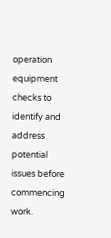operation equipment checks to identify and address potential issues before commencing work.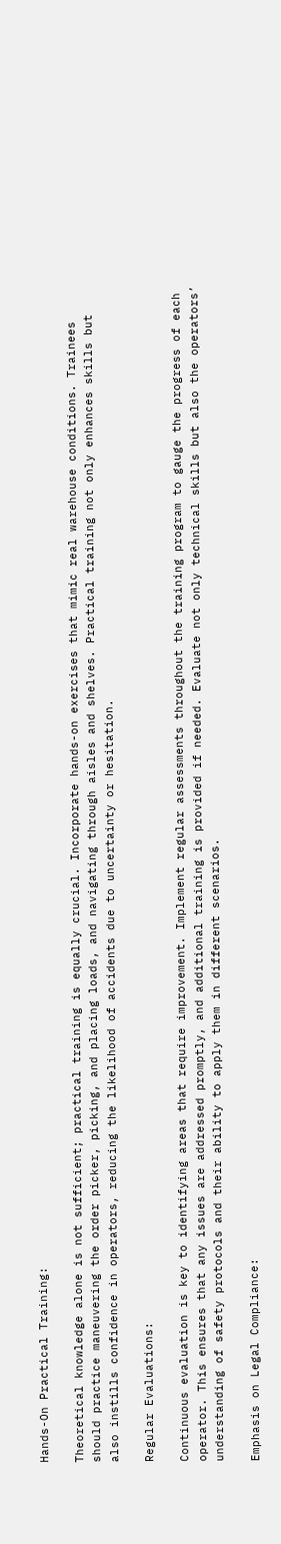Hands-On Practical Training:

Theoretical knowledge alone is not sufficient; practical training is equally crucial. Incorporate hands-on exercises that mimic real warehouse conditions. Trainees should practice maneuvering the order picker, picking, and placing loads, and navigating through aisles and shelves. Practical training not only enhances skills but also instills confidence in operators, reducing the likelihood of accidents due to uncertainty or hesitation.

Regular Evaluations:

Continuous evaluation is key to identifying areas that require improvement. Implement regular assessments throughout the training program to gauge the progress of each operator. This ensures that any issues are addressed promptly, and additional training is provided if needed. Evaluate not only technical skills but also the operators’ understanding of safety protocols and their ability to apply them in different scenarios.

Emphasis on Legal Compliance: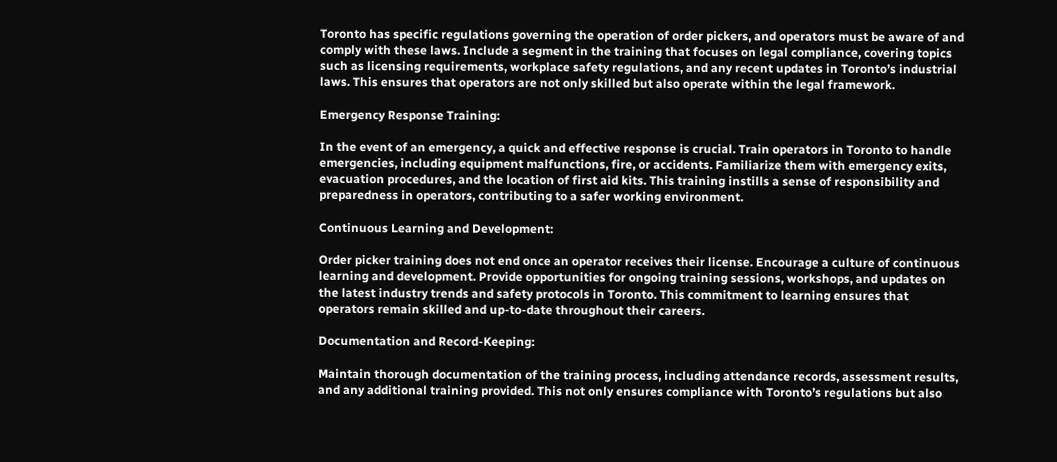Toronto has specific regulations governing the operation of order pickers, and operators must be aware of and comply with these laws. Include a segment in the training that focuses on legal compliance, covering topics such as licensing requirements, workplace safety regulations, and any recent updates in Toronto’s industrial laws. This ensures that operators are not only skilled but also operate within the legal framework.

Emergency Response Training:

In the event of an emergency, a quick and effective response is crucial. Train operators in Toronto to handle emergencies, including equipment malfunctions, fire, or accidents. Familiarize them with emergency exits, evacuation procedures, and the location of first aid kits. This training instills a sense of responsibility and preparedness in operators, contributing to a safer working environment.

Continuous Learning and Development:

Order picker training does not end once an operator receives their license. Encourage a culture of continuous learning and development. Provide opportunities for ongoing training sessions, workshops, and updates on the latest industry trends and safety protocols in Toronto. This commitment to learning ensures that operators remain skilled and up-to-date throughout their careers.

Documentation and Record-Keeping:

Maintain thorough documentation of the training process, including attendance records, assessment results, and any additional training provided. This not only ensures compliance with Toronto’s regulations but also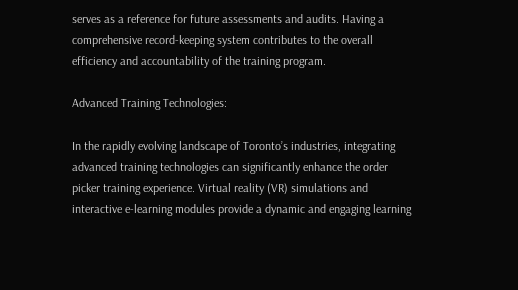serves as a reference for future assessments and audits. Having a comprehensive record-keeping system contributes to the overall efficiency and accountability of the training program.

Advanced Training Technologies:

In the rapidly evolving landscape of Toronto’s industries, integrating advanced training technologies can significantly enhance the order picker training experience. Virtual reality (VR) simulations and interactive e-learning modules provide a dynamic and engaging learning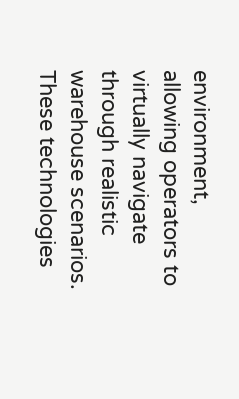environment, allowing operators to virtually navigate through realistic warehouse scenarios. These technologies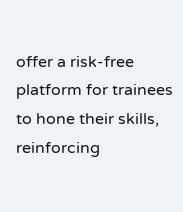offer a risk-free platform for trainees to hone their skills, reinforcing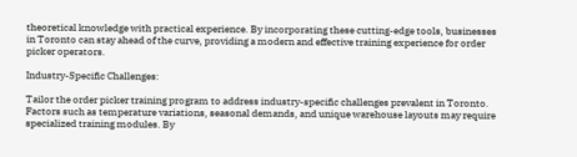theoretical knowledge with practical experience. By incorporating these cutting-edge tools, businesses in Toronto can stay ahead of the curve, providing a modern and effective training experience for order picker operators.

Industry-Specific Challenges:

Tailor the order picker training program to address industry-specific challenges prevalent in Toronto. Factors such as temperature variations, seasonal demands, and unique warehouse layouts may require specialized training modules. By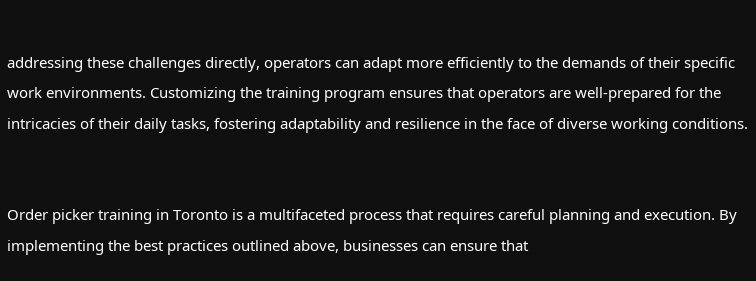addressing these challenges directly, operators can adapt more efficiently to the demands of their specific work environments. Customizing the training program ensures that operators are well-prepared for the intricacies of their daily tasks, fostering adaptability and resilience in the face of diverse working conditions.


Order picker training in Toronto is a multifaceted process that requires careful planning and execution. By implementing the best practices outlined above, businesses can ensure that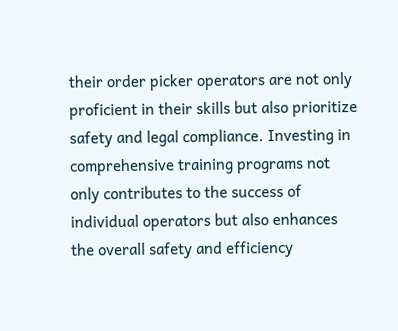their order picker operators are not only proficient in their skills but also prioritize safety and legal compliance. Investing in comprehensive training programs not only contributes to the success of individual operators but also enhances the overall safety and efficiency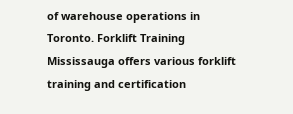of warehouse operations in Toronto. Forklift Training Mississauga offers various forklift training and certification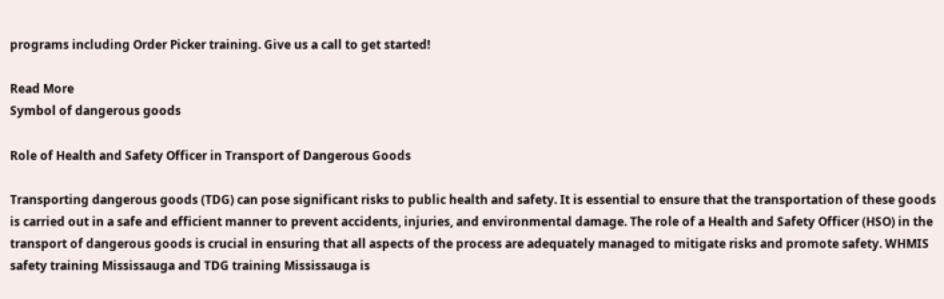programs including Order Picker training. Give us a call to get started!

Read More
Symbol of dangerous goods

Role of Health and Safety Officer in Transport of Dangerous Goods

Transporting dangerous goods (TDG) can pose significant risks to public health and safety. It is essential to ensure that the transportation of these goods is carried out in a safe and efficient manner to prevent accidents, injuries, and environmental damage. The role of a Health and Safety Officer (HSO) in the transport of dangerous goods is crucial in ensuring that all aspects of the process are adequately managed to mitigate risks and promote safety. WHMIS safety training Mississauga and TDG training Mississauga is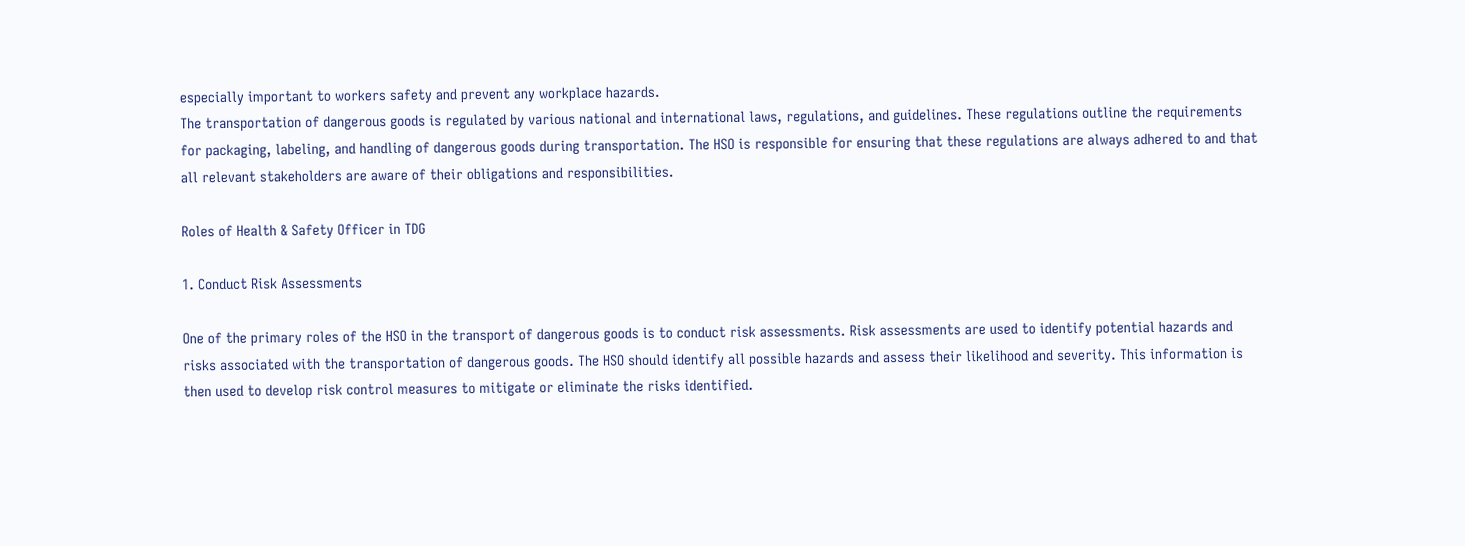especially important to workers safety and prevent any workplace hazards.
The transportation of dangerous goods is regulated by various national and international laws, regulations, and guidelines. These regulations outline the requirements for packaging, labeling, and handling of dangerous goods during transportation. The HSO is responsible for ensuring that these regulations are always adhered to and that all relevant stakeholders are aware of their obligations and responsibilities.

Roles of Health & Safety Officer in TDG

1. Conduct Risk Assessments

One of the primary roles of the HSO in the transport of dangerous goods is to conduct risk assessments. Risk assessments are used to identify potential hazards and risks associated with the transportation of dangerous goods. The HSO should identify all possible hazards and assess their likelihood and severity. This information is then used to develop risk control measures to mitigate or eliminate the risks identified.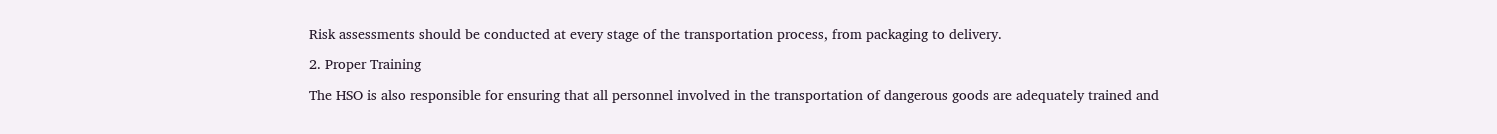Risk assessments should be conducted at every stage of the transportation process, from packaging to delivery.

2. Proper Training

The HSO is also responsible for ensuring that all personnel involved in the transportation of dangerous goods are adequately trained and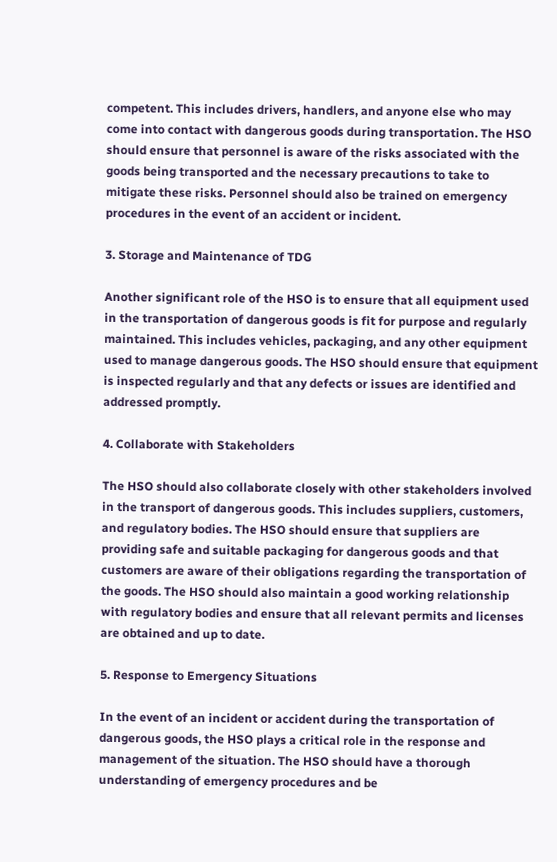competent. This includes drivers, handlers, and anyone else who may come into contact with dangerous goods during transportation. The HSO should ensure that personnel is aware of the risks associated with the goods being transported and the necessary precautions to take to mitigate these risks. Personnel should also be trained on emergency procedures in the event of an accident or incident.

3. Storage and Maintenance of TDG

Another significant role of the HSO is to ensure that all equipment used in the transportation of dangerous goods is fit for purpose and regularly maintained. This includes vehicles, packaging, and any other equipment used to manage dangerous goods. The HSO should ensure that equipment is inspected regularly and that any defects or issues are identified and addressed promptly.

4. Collaborate with Stakeholders

The HSO should also collaborate closely with other stakeholders involved in the transport of dangerous goods. This includes suppliers, customers, and regulatory bodies. The HSO should ensure that suppliers are providing safe and suitable packaging for dangerous goods and that customers are aware of their obligations regarding the transportation of the goods. The HSO should also maintain a good working relationship with regulatory bodies and ensure that all relevant permits and licenses are obtained and up to date.

5. Response to Emergency Situations

In the event of an incident or accident during the transportation of dangerous goods, the HSO plays a critical role in the response and management of the situation. The HSO should have a thorough understanding of emergency procedures and be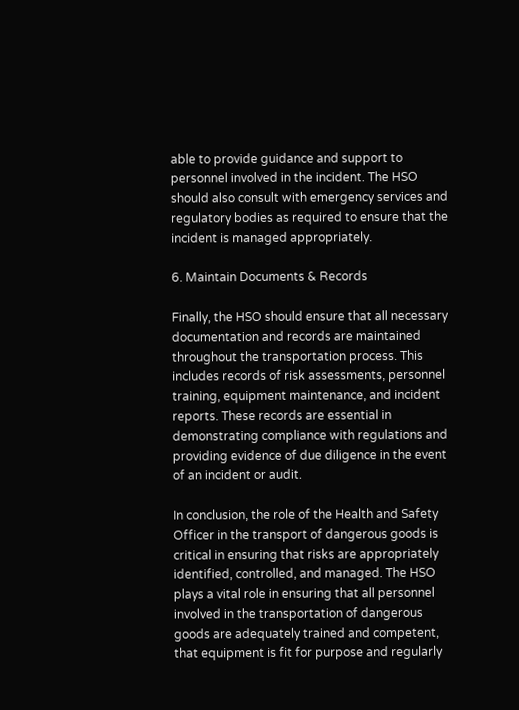able to provide guidance and support to personnel involved in the incident. The HSO should also consult with emergency services and regulatory bodies as required to ensure that the incident is managed appropriately.

6. Maintain Documents & Records

Finally, the HSO should ensure that all necessary documentation and records are maintained throughout the transportation process. This includes records of risk assessments, personnel training, equipment maintenance, and incident reports. These records are essential in demonstrating compliance with regulations and providing evidence of due diligence in the event of an incident or audit.

In conclusion, the role of the Health and Safety Officer in the transport of dangerous goods is critical in ensuring that risks are appropriately identified, controlled, and managed. The HSO plays a vital role in ensuring that all personnel involved in the transportation of dangerous goods are adequately trained and competent, that equipment is fit for purpose and regularly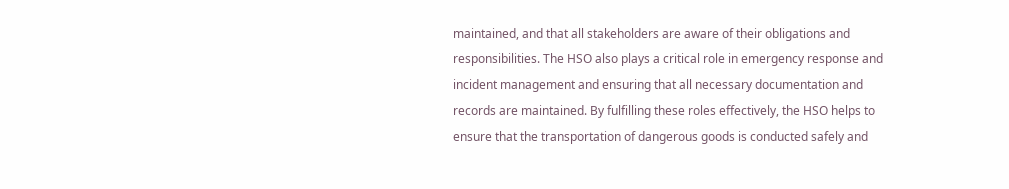maintained, and that all stakeholders are aware of their obligations and responsibilities. The HSO also plays a critical role in emergency response and incident management and ensuring that all necessary documentation and records are maintained. By fulfilling these roles effectively, the HSO helps to ensure that the transportation of dangerous goods is conducted safely and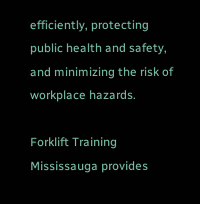efficiently, protecting public health and safety, and minimizing the risk of workplace hazards.

Forklift Training Mississauga provides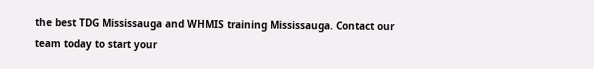the best TDG Mississauga and WHMIS training Mississauga. Contact our team today to start your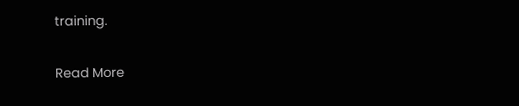training.

Read More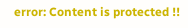error: Content is protected !!